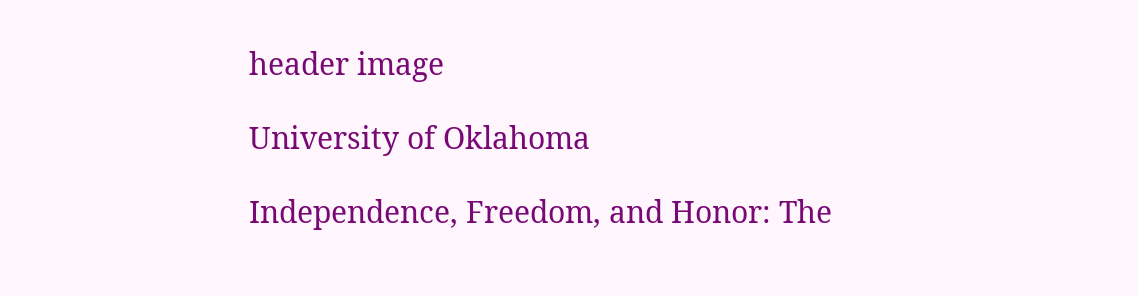header image

University of Oklahoma

Independence, Freedom, and Honor: The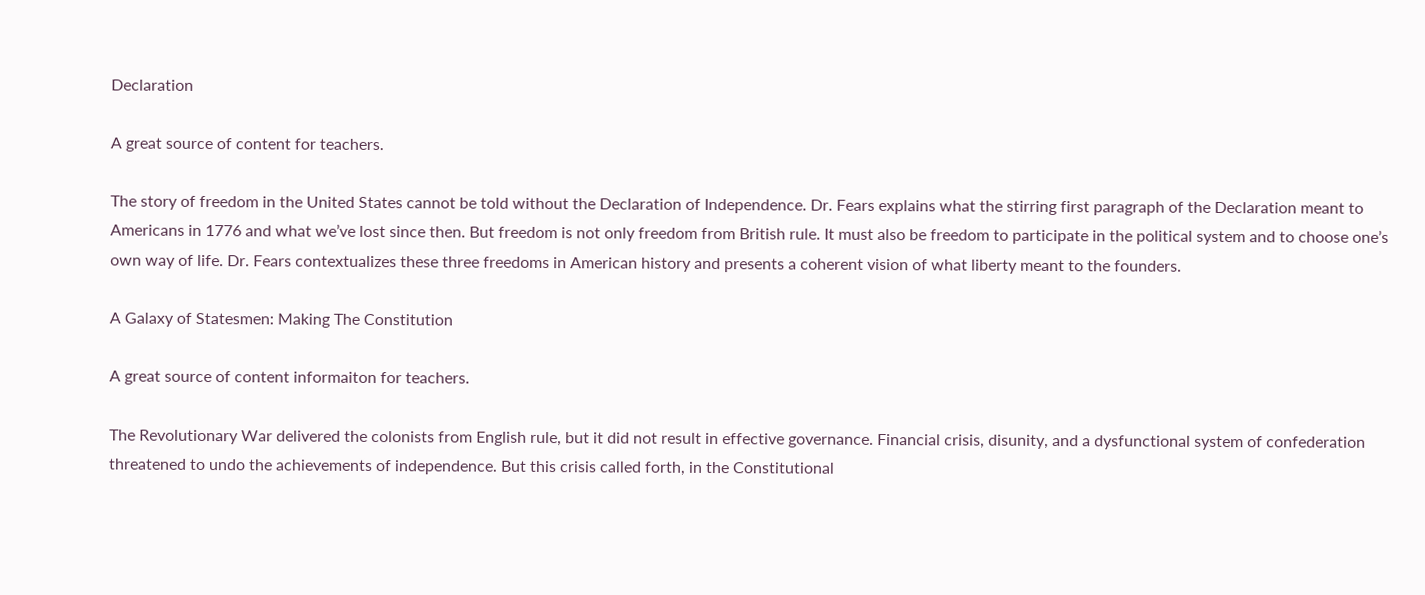Declaration

A great source of content for teachers.

The story of freedom in the United States cannot be told without the Declaration of Independence. Dr. Fears explains what the stirring first paragraph of the Declaration meant to Americans in 1776 and what we’ve lost since then. But freedom is not only freedom from British rule. It must also be freedom to participate in the political system and to choose one’s own way of life. Dr. Fears contextualizes these three freedoms in American history and presents a coherent vision of what liberty meant to the founders.

A Galaxy of Statesmen: Making The Constitution

A great source of content informaiton for teachers.

The Revolutionary War delivered the colonists from English rule, but it did not result in effective governance. Financial crisis, disunity, and a dysfunctional system of confederation threatened to undo the achievements of independence. But this crisis called forth, in the Constitutional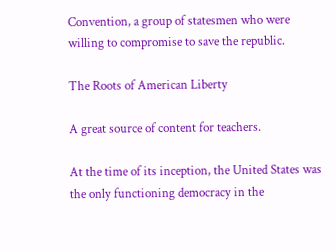Convention, a group of statesmen who were willing to compromise to save the republic.

The Roots of American Liberty

A great source of content for teachers.

At the time of its inception, the United States was the only functioning democracy in the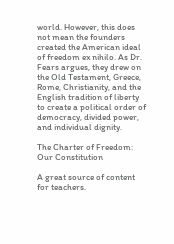world. However, this does not mean the founders created the American ideal of freedom ex nihilo. As Dr. Fears argues, they drew on the Old Testament, Greece, Rome, Christianity, and the English tradition of liberty to create a political order of democracy, divided power, and individual dignity.

The Charter of Freedom: Our Constitution

A great source of content for teachers.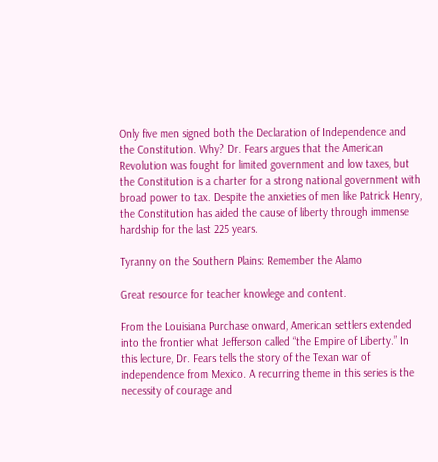Only five men signed both the Declaration of Independence and the Constitution. Why? Dr. Fears argues that the American Revolution was fought for limited government and low taxes, but the Constitution is a charter for a strong national government with broad power to tax. Despite the anxieties of men like Patrick Henry, the Constitution has aided the cause of liberty through immense hardship for the last 225 years.

Tyranny on the Southern Plains: Remember the Alamo

Great resource for teacher knowlege and content.

From the Louisiana Purchase onward, American settlers extended into the frontier what Jefferson called “the Empire of Liberty.” In this lecture, Dr. Fears tells the story of the Texan war of independence from Mexico. A recurring theme in this series is the necessity of courage and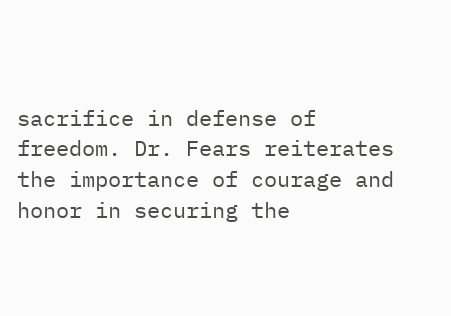sacrifice in defense of freedom. Dr. Fears reiterates the importance of courage and honor in securing the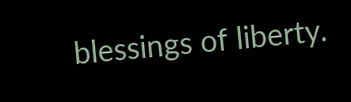blessings of liberty.